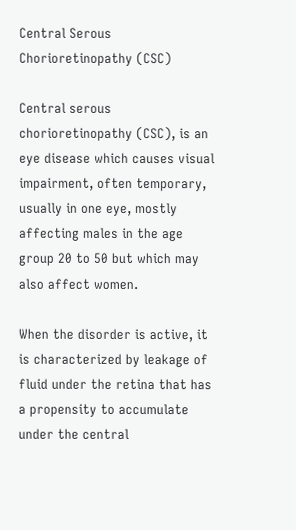Central Serous Chorioretinopathy (CSC)

Central serous chorioretinopathy (CSC), is an eye disease which causes visual impairment, often temporary, usually in one eye, mostly affecting males in the age group 20 to 50 but which may also affect women.

When the disorder is active, it is characterized by leakage of fluid under the retina that has a propensity to accumulate under the central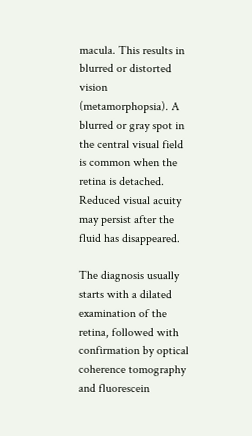macula. This results in blurred or distorted vision (metamorphopsia). A blurred or gray spot in the central visual field is common when the retina is detached. Reduced visual acuity may persist after the fluid has disappeared.

The diagnosis usually starts with a dilated examination of the retina, followed with confirmation by optical coherence tomography and fluorescein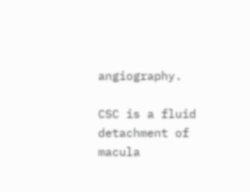angiography.

CSC is a fluid detachment of macula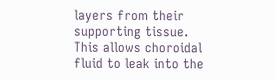layers from their supporting tissue. This allows choroidal fluid to leak into the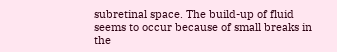subretinal space. The build-up of fluid seems to occur because of small breaks in the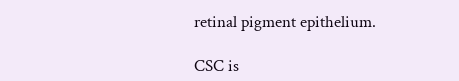retinal pigment epithelium.

CSC is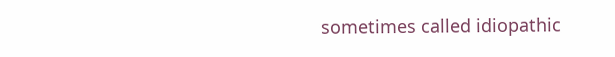sometimes called idiopathic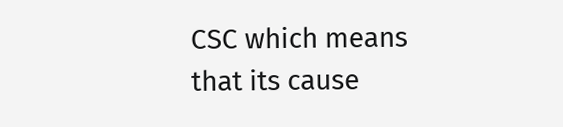CSC which means that its cause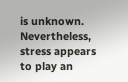is unknown. Nevertheless, stress appears to play an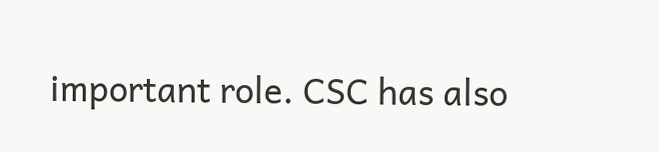important role. CSC has also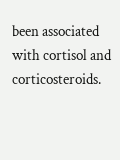been associated with cortisol and corticosteroids.